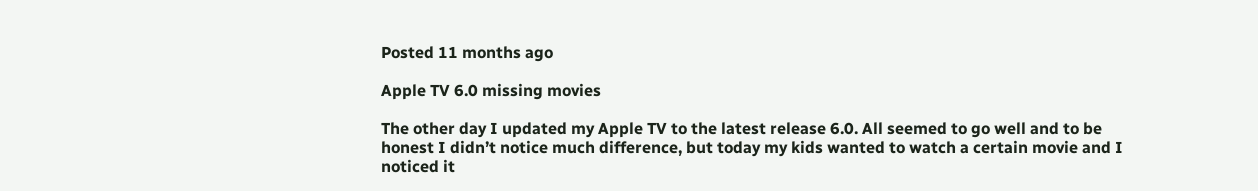Posted 11 months ago

Apple TV 6.0 missing movies

The other day I updated my Apple TV to the latest release 6.0. All seemed to go well and to be honest I didn’t notice much difference, but today my kids wanted to watch a certain movie and I noticed it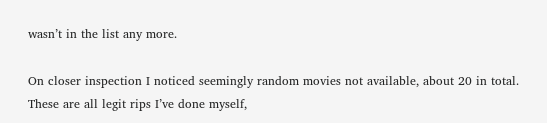wasn’t in the list any more.

On closer inspection I noticed seemingly random movies not available, about 20 in total. These are all legit rips I’ve done myself,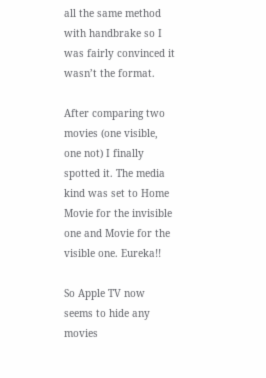all the same method with handbrake so I was fairly convinced it wasn’t the format.

After comparing two movies (one visible, one not) I finally spotted it. The media kind was set to Home Movie for the invisible one and Movie for the visible one. Eureka!!

So Apple TV now seems to hide any movies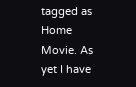tagged as Home Movie. As yet I have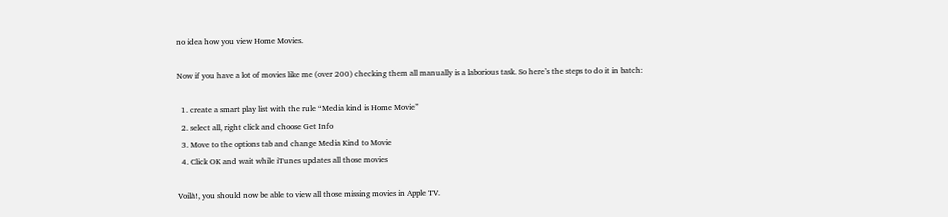no idea how you view Home Movies.

Now if you have a lot of movies like me (over 200) checking them all manually is a laborious task. So here’s the steps to do it in batch:

  1. create a smart play list with the rule “Media kind is Home Movie”
  2. select all, right click and choose Get Info
  3. Move to the options tab and change Media Kind to Movie
  4. Click OK and wait while iTunes updates all those movies

Voilà!, you should now be able to view all those missing movies in Apple TV.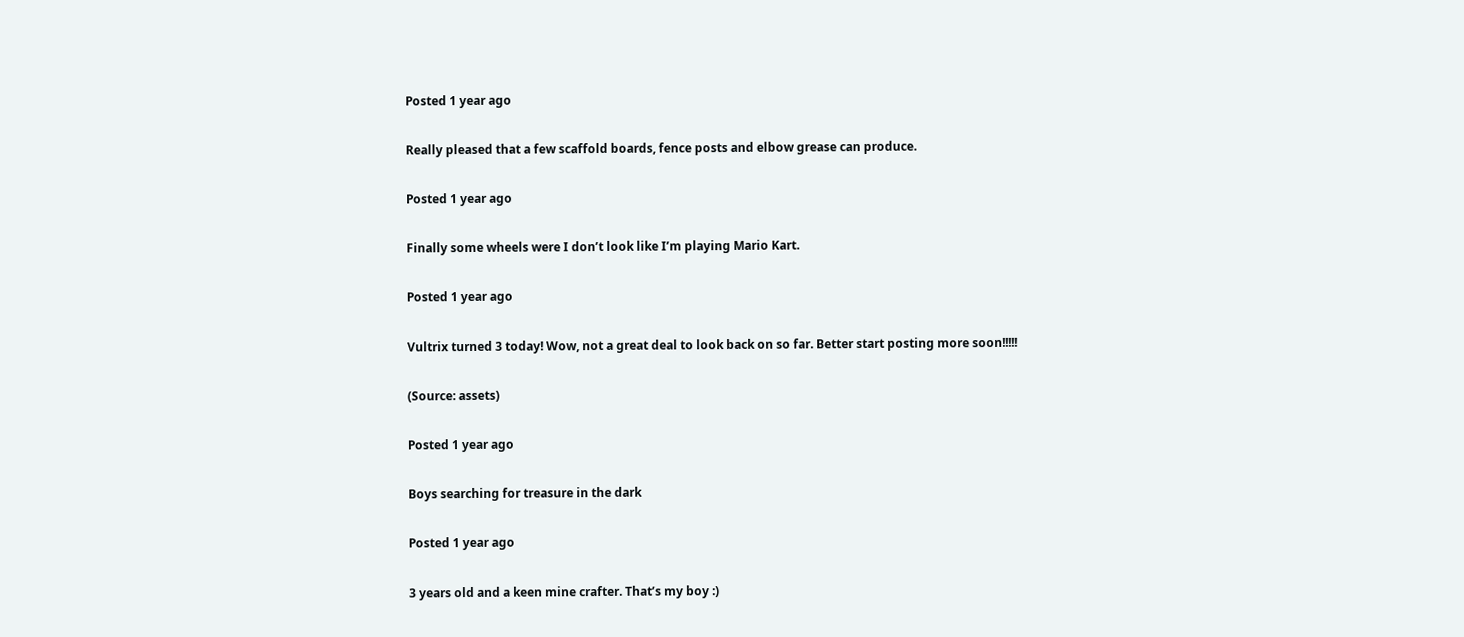Posted 1 year ago

Really pleased that a few scaffold boards, fence posts and elbow grease can produce.

Posted 1 year ago

Finally some wheels were I don’t look like I’m playing Mario Kart.

Posted 1 year ago

Vultrix turned 3 today! Wow, not a great deal to look back on so far. Better start posting more soon!!!!!

(Source: assets)

Posted 1 year ago

Boys searching for treasure in the dark

Posted 1 year ago

3 years old and a keen mine crafter. That’s my boy :)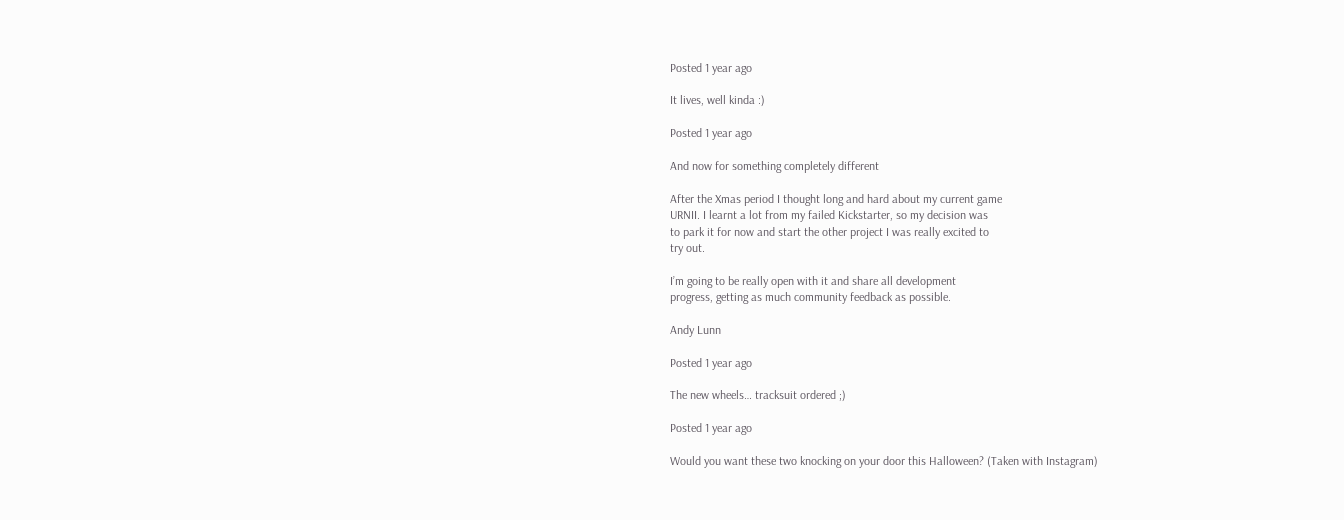Posted 1 year ago

It lives, well kinda :)

Posted 1 year ago

And now for something completely different

After the Xmas period I thought long and hard about my current game
URNII. I learnt a lot from my failed Kickstarter, so my decision was
to park it for now and start the other project I was really excited to
try out.

I’m going to be really open with it and share all development
progress, getting as much community feedback as possible.

Andy Lunn

Posted 1 year ago

The new wheels… tracksuit ordered ;)

Posted 1 year ago

Would you want these two knocking on your door this Halloween? (Taken with Instagram)